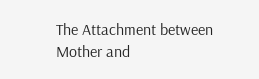The Attachment between Mother and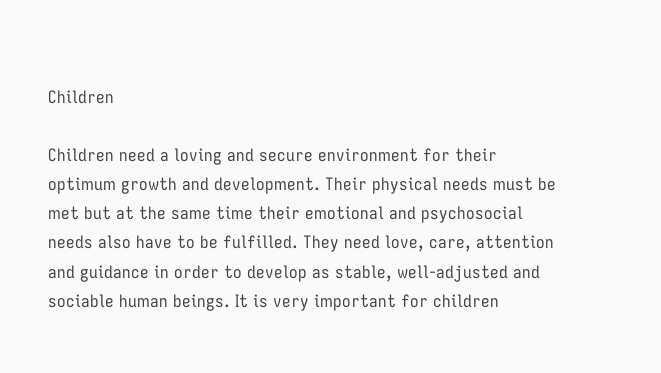Children

Children need a loving and secure environment for their optimum growth and development. Their physical needs must be met but at the same time their emotional and psychosocial needs also have to be fulfilled. They need love, care, attention and guidance in order to develop as stable, well-adjusted and sociable human beings. It is very important for children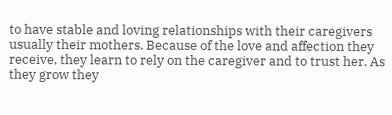to have stable and loving relationships with their caregivers usually their mothers. Because of the love and affection they receive, they learn to rely on the caregiver and to trust her. As they grow they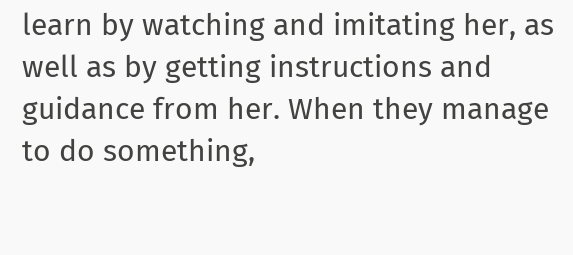learn by watching and imitating her, as well as by getting instructions and guidance from her. When they manage to do something,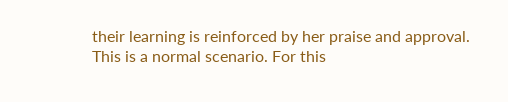their learning is reinforced by her praise and approval. This is a normal scenario. For this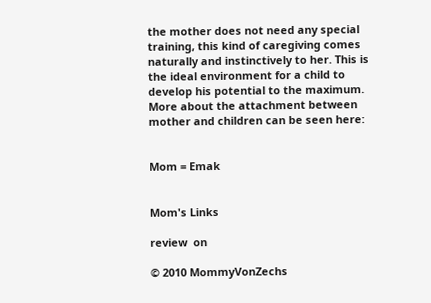the mother does not need any special training, this kind of caregiving comes naturally and instinctively to her. This is the ideal environment for a child to develop his potential to the maximum.
More about the attachment between mother and children can be seen here:


Mom = Emak


Mom's Links

review  on

© 2010 MommyVonZechs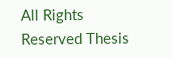All Rights Reserved Thesis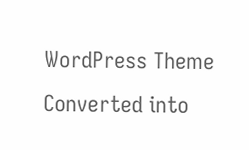WordPress Theme Converted into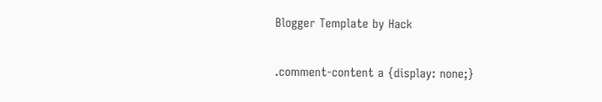Blogger Template by Hack

.comment-content a {display: none;}